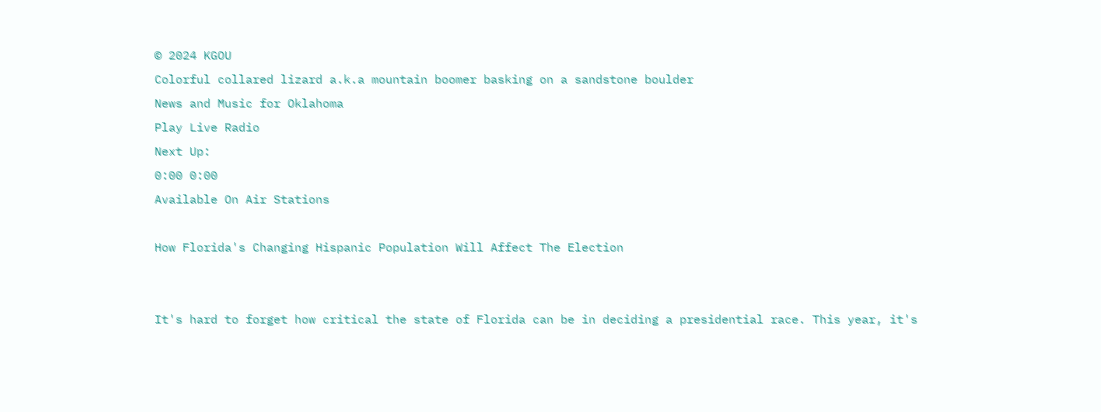© 2024 KGOU
Colorful collared lizard a.k.a mountain boomer basking on a sandstone boulder
News and Music for Oklahoma
Play Live Radio
Next Up:
0:00 0:00
Available On Air Stations

How Florida's Changing Hispanic Population Will Affect The Election


It's hard to forget how critical the state of Florida can be in deciding a presidential race. This year, it's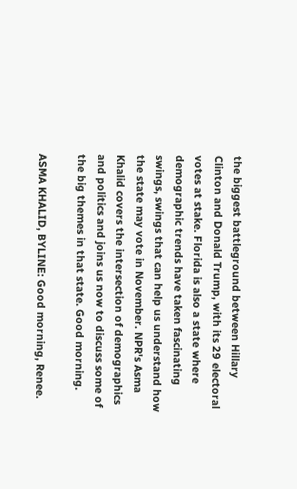the biggest battleground between Hillary Clinton and Donald Trump, with its 29 electoral votes at stake. Florida is also a state where demographic trends have taken fascinating swings, swings that can help us understand how the state may vote in November. NPR's Asma Khalid covers the intersection of demographics and politics and joins us now to discuss some of the big themes in that state. Good morning.

ASMA KHALID, BYLINE: Good morning, Renee.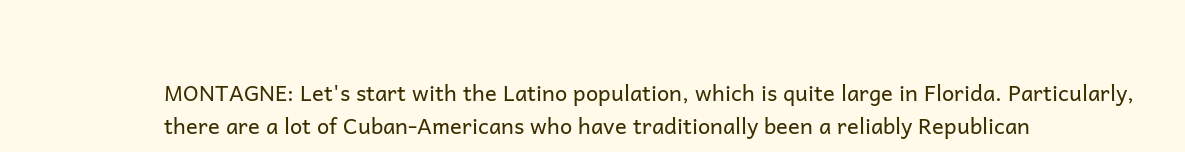MONTAGNE: Let's start with the Latino population, which is quite large in Florida. Particularly, there are a lot of Cuban-Americans who have traditionally been a reliably Republican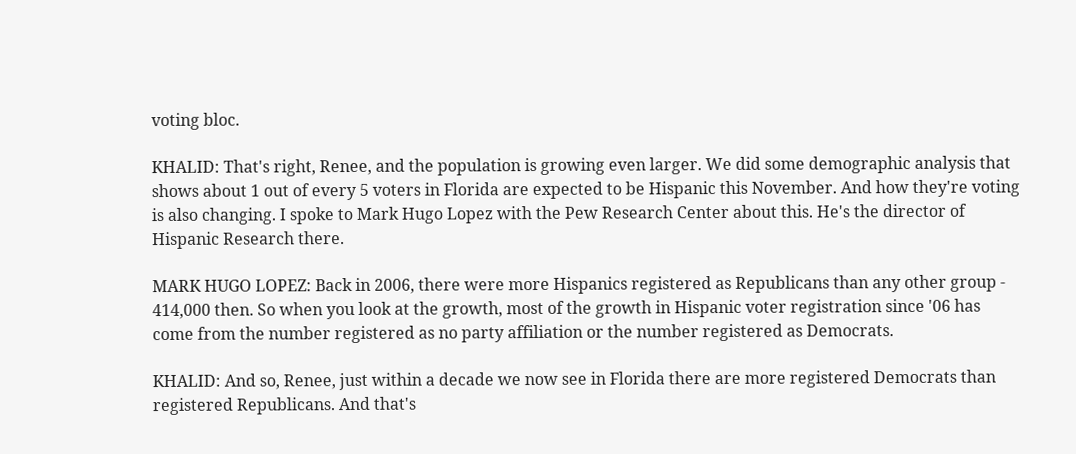voting bloc.

KHALID: That's right, Renee, and the population is growing even larger. We did some demographic analysis that shows about 1 out of every 5 voters in Florida are expected to be Hispanic this November. And how they're voting is also changing. I spoke to Mark Hugo Lopez with the Pew Research Center about this. He's the director of Hispanic Research there.

MARK HUGO LOPEZ: Back in 2006, there were more Hispanics registered as Republicans than any other group - 414,000 then. So when you look at the growth, most of the growth in Hispanic voter registration since '06 has come from the number registered as no party affiliation or the number registered as Democrats.

KHALID: And so, Renee, just within a decade we now see in Florida there are more registered Democrats than registered Republicans. And that's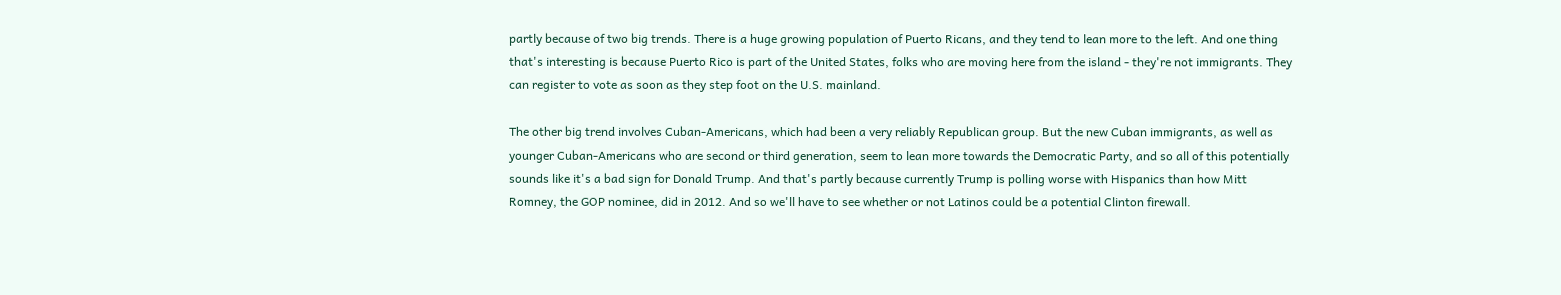partly because of two big trends. There is a huge growing population of Puerto Ricans, and they tend to lean more to the left. And one thing that's interesting is because Puerto Rico is part of the United States, folks who are moving here from the island - they're not immigrants. They can register to vote as soon as they step foot on the U.S. mainland.

The other big trend involves Cuban-Americans, which had been a very reliably Republican group. But the new Cuban immigrants, as well as younger Cuban-Americans who are second or third generation, seem to lean more towards the Democratic Party, and so all of this potentially sounds like it's a bad sign for Donald Trump. And that's partly because currently Trump is polling worse with Hispanics than how Mitt Romney, the GOP nominee, did in 2012. And so we'll have to see whether or not Latinos could be a potential Clinton firewall.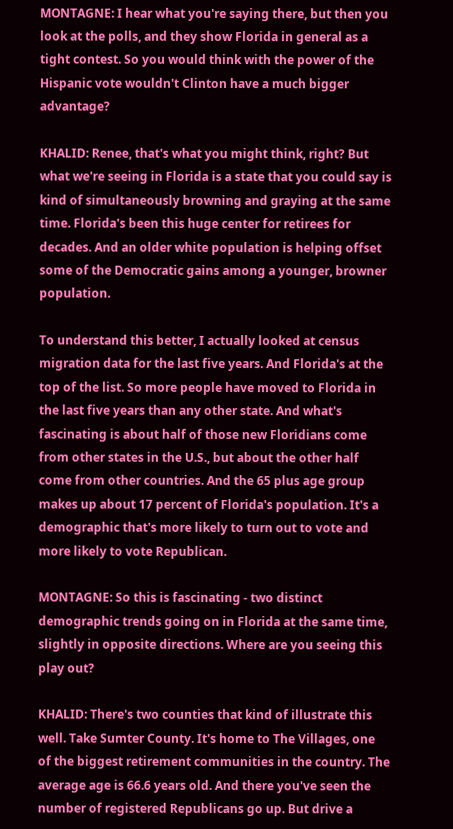MONTAGNE: I hear what you're saying there, but then you look at the polls, and they show Florida in general as a tight contest. So you would think with the power of the Hispanic vote wouldn't Clinton have a much bigger advantage?

KHALID: Renee, that's what you might think, right? But what we're seeing in Florida is a state that you could say is kind of simultaneously browning and graying at the same time. Florida's been this huge center for retirees for decades. And an older white population is helping offset some of the Democratic gains among a younger, browner population.

To understand this better, I actually looked at census migration data for the last five years. And Florida's at the top of the list. So more people have moved to Florida in the last five years than any other state. And what's fascinating is about half of those new Floridians come from other states in the U.S., but about the other half come from other countries. And the 65 plus age group makes up about 17 percent of Florida's population. It's a demographic that's more likely to turn out to vote and more likely to vote Republican.

MONTAGNE: So this is fascinating - two distinct demographic trends going on in Florida at the same time, slightly in opposite directions. Where are you seeing this play out?

KHALID: There's two counties that kind of illustrate this well. Take Sumter County. It's home to The Villages, one of the biggest retirement communities in the country. The average age is 66.6 years old. And there you've seen the number of registered Republicans go up. But drive a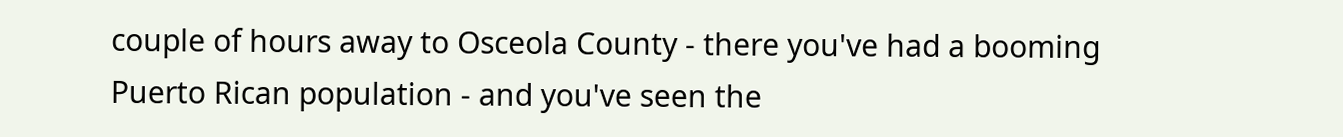couple of hours away to Osceola County - there you've had a booming Puerto Rican population - and you've seen the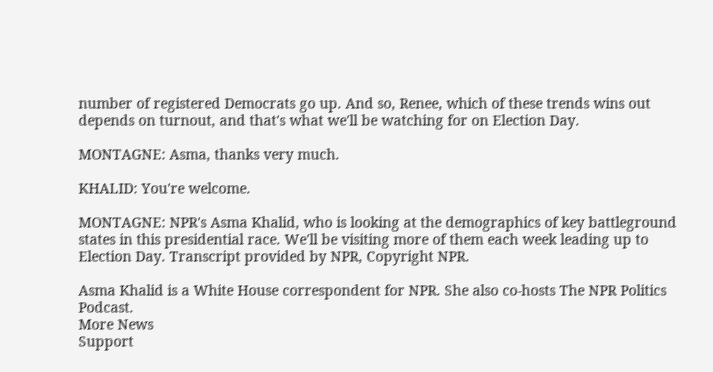number of registered Democrats go up. And so, Renee, which of these trends wins out depends on turnout, and that's what we'll be watching for on Election Day.

MONTAGNE: Asma, thanks very much.

KHALID: You're welcome.

MONTAGNE: NPR's Asma Khalid, who is looking at the demographics of key battleground states in this presidential race. We'll be visiting more of them each week leading up to Election Day. Transcript provided by NPR, Copyright NPR.

Asma Khalid is a White House correspondent for NPR. She also co-hosts The NPR Politics Podcast.
More News
Support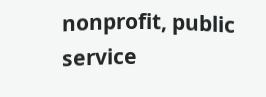nonprofit, public service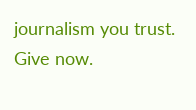journalism you trust. Give now.